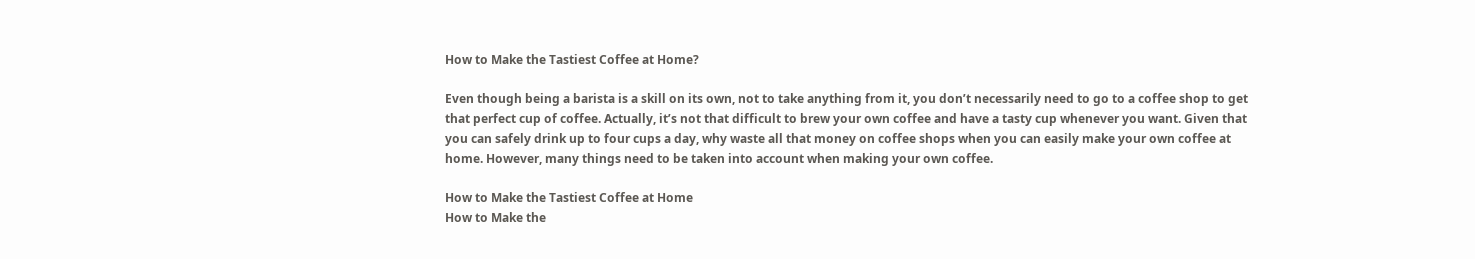How to Make the Tastiest Coffee at Home?

Even though being a barista is a skill on its own, not to take anything from it, you don’t necessarily need to go to a coffee shop to get that perfect cup of coffee. Actually, it’s not that difficult to brew your own coffee and have a tasty cup whenever you want. Given that you can safely drink up to four cups a day, why waste all that money on coffee shops when you can easily make your own coffee at home. However, many things need to be taken into account when making your own coffee.

How to Make the Tastiest Coffee at Home
How to Make the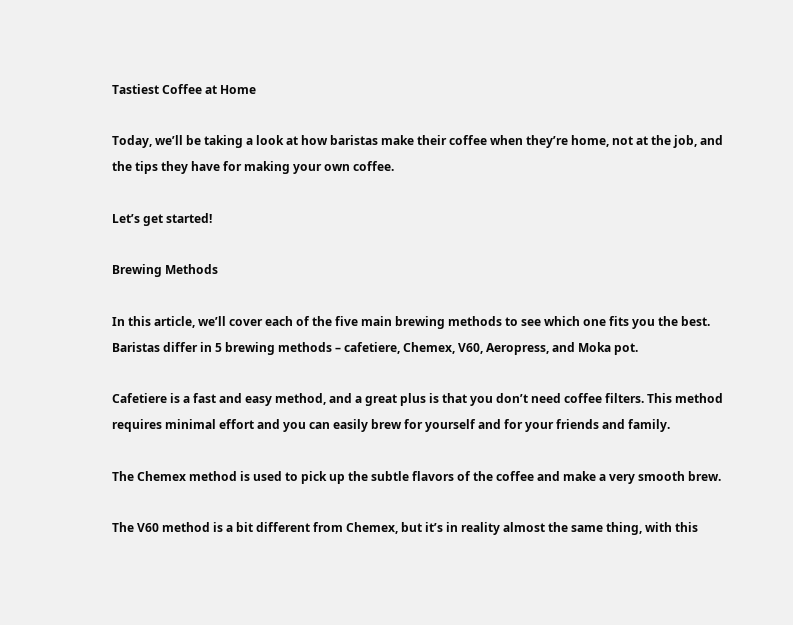Tastiest Coffee at Home

Today, we’ll be taking a look at how baristas make their coffee when they’re home, not at the job, and the tips they have for making your own coffee.

Let’s get started!

Brewing Methods

In this article, we’ll cover each of the five main brewing methods to see which one fits you the best. Baristas differ in 5 brewing methods – cafetiere, Chemex, V60, Aeropress, and Moka pot.

Cafetiere is a fast and easy method, and a great plus is that you don’t need coffee filters. This method requires minimal effort and you can easily brew for yourself and for your friends and family.

The Chemex method is used to pick up the subtle flavors of the coffee and make a very smooth brew.

The V60 method is a bit different from Chemex, but it’s in reality almost the same thing, with this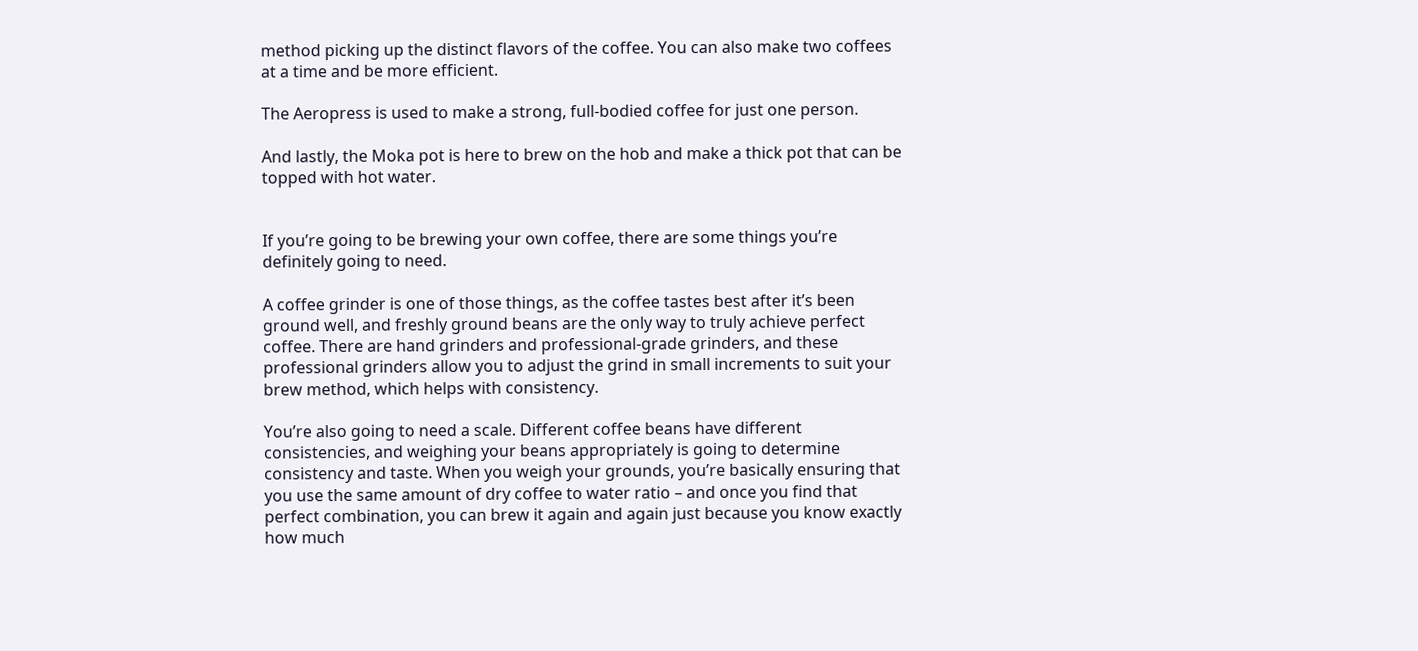method picking up the distinct flavors of the coffee. You can also make two coffees at a time and be more efficient.

The Aeropress is used to make a strong, full-bodied coffee for just one person.

And lastly, the Moka pot is here to brew on the hob and make a thick pot that can be topped with hot water.


If you’re going to be brewing your own coffee, there are some things you’re definitely going to need.

A coffee grinder is one of those things, as the coffee tastes best after it’s been ground well, and freshly ground beans are the only way to truly achieve perfect coffee. There are hand grinders and professional-grade grinders, and these professional grinders allow you to adjust the grind in small increments to suit your brew method, which helps with consistency.

You’re also going to need a scale. Different coffee beans have different consistencies, and weighing your beans appropriately is going to determine consistency and taste. When you weigh your grounds, you’re basically ensuring that you use the same amount of dry coffee to water ratio – and once you find that perfect combination, you can brew it again and again just because you know exactly how much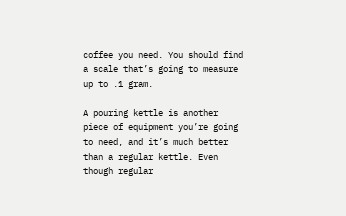coffee you need. You should find a scale that’s going to measure up to .1 gram.

A pouring kettle is another piece of equipment you’re going to need, and it’s much better than a regular kettle. Even though regular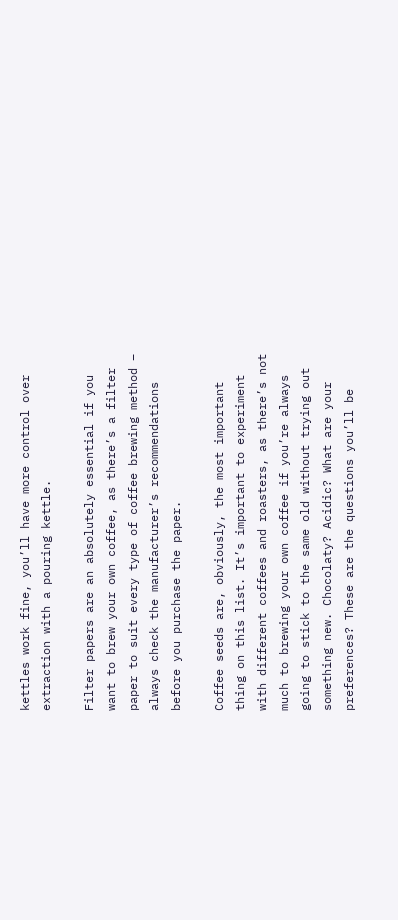kettles work fine, you’ll have more control over extraction with a pouring kettle.

Filter papers are an absolutely essential if you want to brew your own coffee, as there’s a filter paper to suit every type of coffee brewing method – always check the manufacturer’s recommendations before you purchase the paper.

Coffee seeds are, obviously, the most important thing on this list. It’s important to experiment with different coffees and roasters, as there’s not much to brewing your own coffee if you’re always going to stick to the same old without trying out something new. Chocolaty? Acidic? What are your preferences? These are the questions you’ll be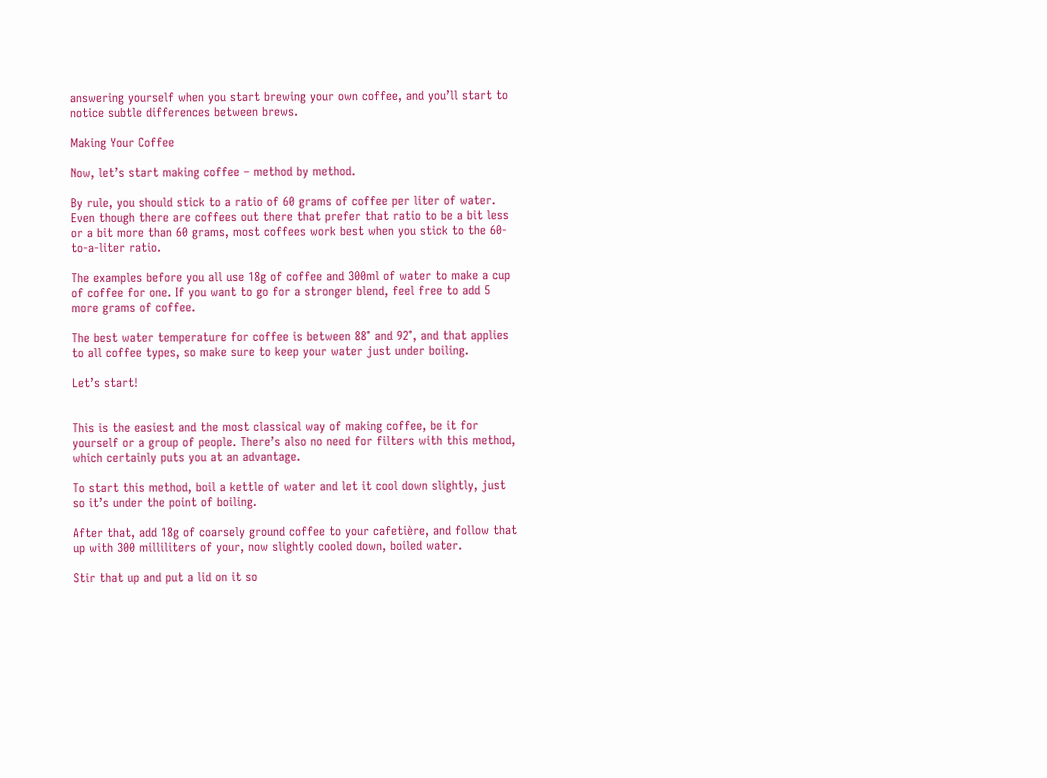answering yourself when you start brewing your own coffee, and you’ll start to notice subtle differences between brews.

Making Your Coffee

Now, let’s start making coffee – method by method.

By rule, you should stick to a ratio of 60 grams of coffee per liter of water. Even though there are coffees out there that prefer that ratio to be a bit less or a bit more than 60 grams, most coffees work best when you stick to the 60-to-a-liter ratio.

The examples before you all use 18g of coffee and 300ml of water to make a cup of coffee for one. If you want to go for a stronger blend, feel free to add 5 more grams of coffee.

The best water temperature for coffee is between 88° and 92°, and that applies to all coffee types, so make sure to keep your water just under boiling.

Let’s start!


This is the easiest and the most classical way of making coffee, be it for yourself or a group of people. There’s also no need for filters with this method, which certainly puts you at an advantage.

To start this method, boil a kettle of water and let it cool down slightly, just so it’s under the point of boiling.

After that, add 18g of coarsely ground coffee to your cafetière, and follow that up with 300 milliliters of your, now slightly cooled down, boiled water.

Stir that up and put a lid on it so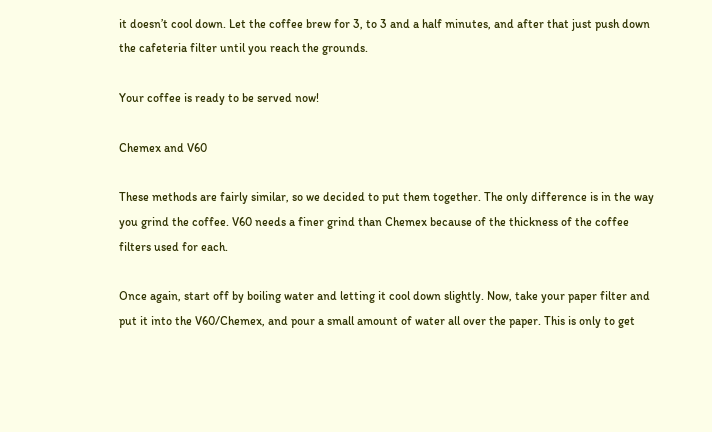it doesn’t cool down. Let the coffee brew for 3, to 3 and a half minutes, and after that just push down the cafeteria filter until you reach the grounds.

Your coffee is ready to be served now!

Chemex and V60

These methods are fairly similar, so we decided to put them together. The only difference is in the way you grind the coffee. V60 needs a finer grind than Chemex because of the thickness of the coffee filters used for each.

Once again, start off by boiling water and letting it cool down slightly. Now, take your paper filter and put it into the V60/Chemex, and pour a small amount of water all over the paper. This is only to get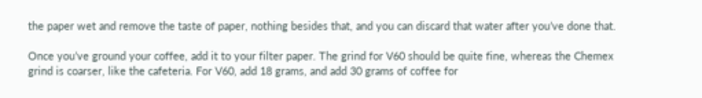the paper wet and remove the taste of paper, nothing besides that, and you can discard that water after you’ve done that.

Once you’ve ground your coffee, add it to your filter paper. The grind for V60 should be quite fine, whereas the Chemex grind is coarser, like the cafeteria. For V60, add 18 grams, and add 30 grams of coffee for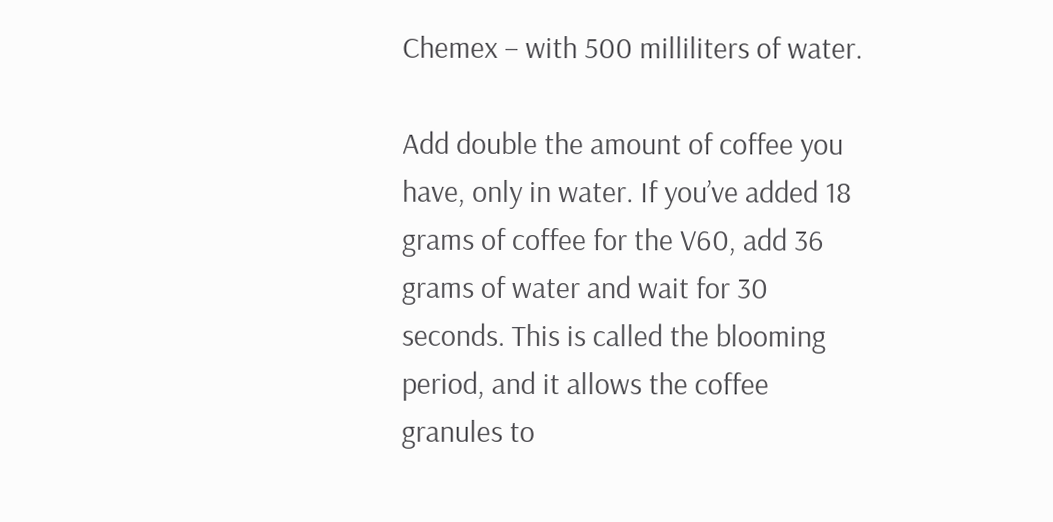Chemex – with 500 milliliters of water.

Add double the amount of coffee you have, only in water. If you’ve added 18 grams of coffee for the V60, add 36 grams of water and wait for 30 seconds. This is called the blooming period, and it allows the coffee granules to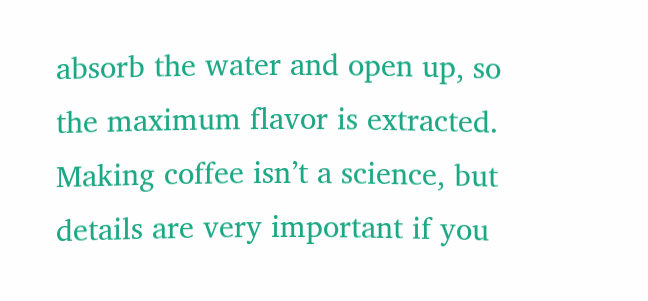absorb the water and open up, so the maximum flavor is extracted. Making coffee isn’t a science, but details are very important if you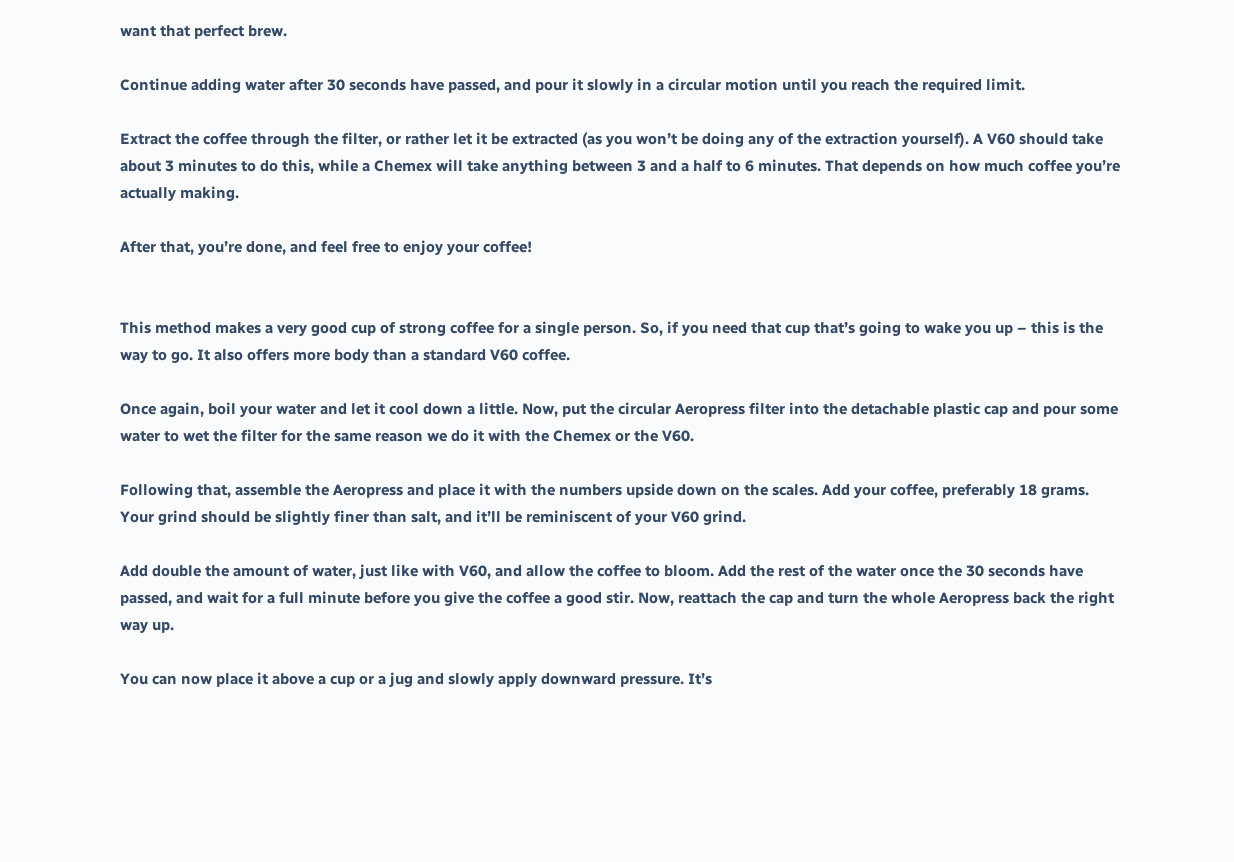want that perfect brew.

Continue adding water after 30 seconds have passed, and pour it slowly in a circular motion until you reach the required limit.

Extract the coffee through the filter, or rather let it be extracted (as you won’t be doing any of the extraction yourself). A V60 should take about 3 minutes to do this, while a Chemex will take anything between 3 and a half to 6 minutes. That depends on how much coffee you’re actually making.

After that, you’re done, and feel free to enjoy your coffee!


This method makes a very good cup of strong coffee for a single person. So, if you need that cup that’s going to wake you up – this is the way to go. It also offers more body than a standard V60 coffee.

Once again, boil your water and let it cool down a little. Now, put the circular Aeropress filter into the detachable plastic cap and pour some water to wet the filter for the same reason we do it with the Chemex or the V60.

Following that, assemble the Aeropress and place it with the numbers upside down on the scales. Add your coffee, preferably 18 grams. Your grind should be slightly finer than salt, and it’ll be reminiscent of your V60 grind.

Add double the amount of water, just like with V60, and allow the coffee to bloom. Add the rest of the water once the 30 seconds have passed, and wait for a full minute before you give the coffee a good stir. Now, reattach the cap and turn the whole Aeropress back the right way up.

You can now place it above a cup or a jug and slowly apply downward pressure. It’s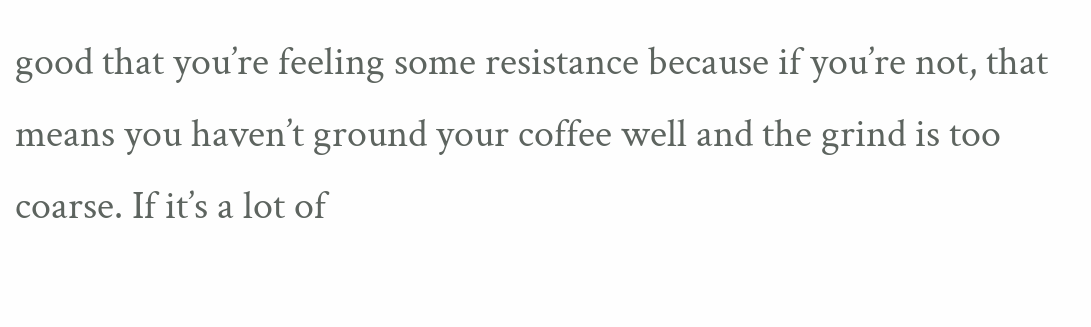good that you’re feeling some resistance because if you’re not, that means you haven’t ground your coffee well and the grind is too coarse. If it’s a lot of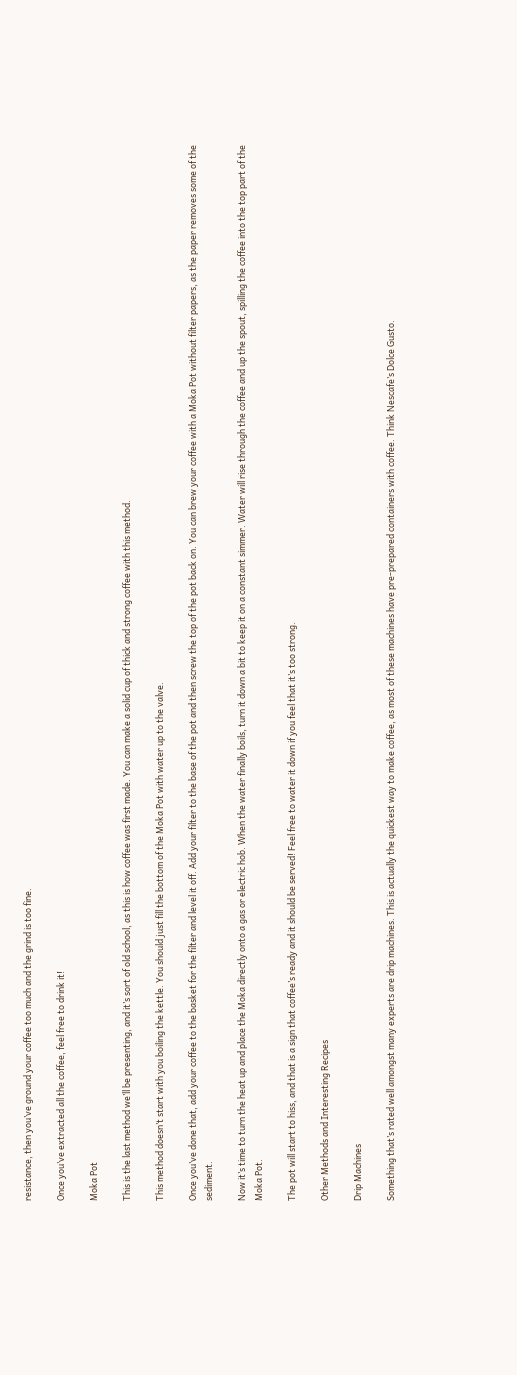resistance, then you’ve ground your coffee too much and the grind is too fine.

Once you’ve extracted all the coffee, feel free to drink it!

Moka Pot

This is the last method we’ll be presenting, and it’s sort of old school, as this is how coffee was first made. You can make a solid cup of thick and strong coffee with this method.

This method doesn’t start with you boiling the kettle. You should just fill the bottom of the Moka Pot with water up to the valve.

Once you’ve done that, add your coffee to the basket for the filter and level it off. Add your filter to the base of the pot and then screw the top of the pot back on. You can brew your coffee with a Moka Pot without filter papers, as the paper removes some of the sediment.

Now it’s time to turn the heat up and place the Moka directly onto a gas or electric hob. When the water finally boils, turn it down a bit to keep it on a constant simmer. Water will rise through the coffee and up the spout, spilling the coffee into the top part of the Moka Pot.

The pot will start to hiss, and that is a sign that coffee’s ready and it should be served! Feel free to water it down if you feel that it’s too strong.

Other Methods and Interesting Recipes

Drip Machines

Something that’s rated well amongst many experts are drip machines. This is actually the quickest way to make coffee, as most of these machines have pre-prepared containers with coffee. Think Nescafe’s Dolce Gusto.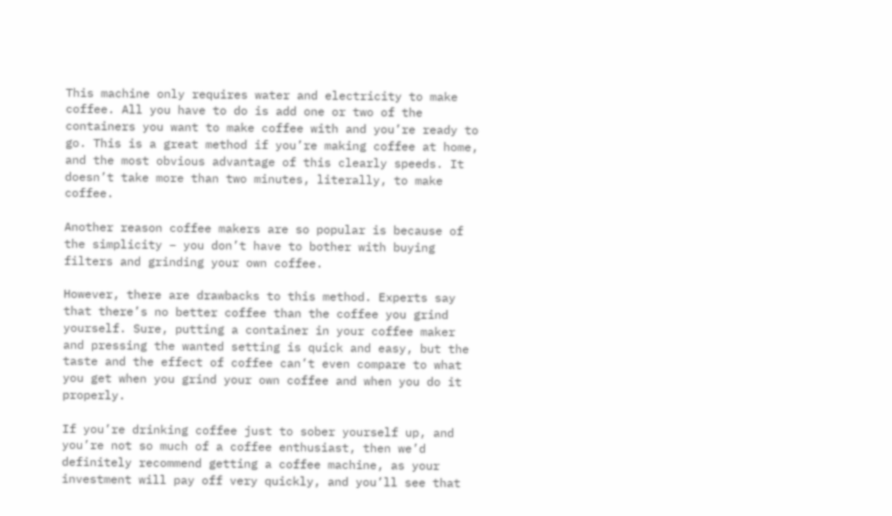This machine only requires water and electricity to make coffee. All you have to do is add one or two of the containers you want to make coffee with and you’re ready to go. This is a great method if you’re making coffee at home, and the most obvious advantage of this clearly speeds. It doesn’t take more than two minutes, literally, to make coffee.

Another reason coffee makers are so popular is because of the simplicity – you don’t have to bother with buying filters and grinding your own coffee.

However, there are drawbacks to this method. Experts say that there’s no better coffee than the coffee you grind yourself. Sure, putting a container in your coffee maker and pressing the wanted setting is quick and easy, but the taste and the effect of coffee can’t even compare to what you get when you grind your own coffee and when you do it properly.

If you’re drinking coffee just to sober yourself up, and you’re not so much of a coffee enthusiast, then we’d definitely recommend getting a coffee machine, as your investment will pay off very quickly, and you’ll see that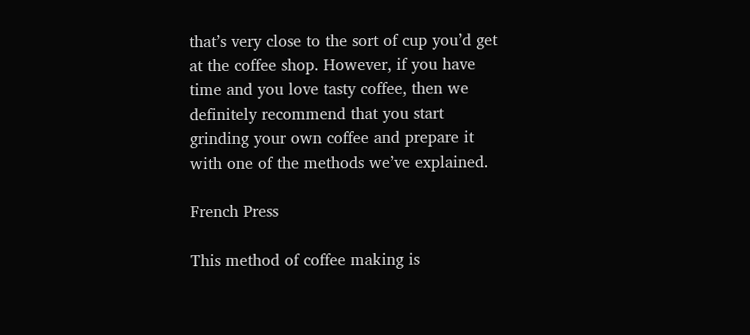that’s very close to the sort of cup you’d get at the coffee shop. However, if you have time and you love tasty coffee, then we definitely recommend that you start grinding your own coffee and prepare it with one of the methods we’ve explained.

French Press

This method of coffee making is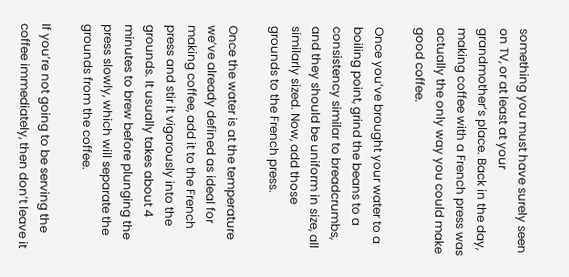something you must have surely seen on TV, or at least at your grandmother’s place. Back in the day, making coffee with a French press was actually the only way you could make good coffee.

Once you’ve brought your water to a boiling point, grind the beans to a consistency similar to breadcrumbs, and they should be uniform in size, all similarly sized. Now, add those grounds to the French press.

Once the water is at the temperature we’ve already defined as ideal for making coffee, add it to the French press and stir it vigorously into the grounds. It usually takes about 4 minutes to brew before plunging the press slowly, which will separate the grounds from the coffee.

If you’re not going to be serving the coffee immediately, then don’t leave it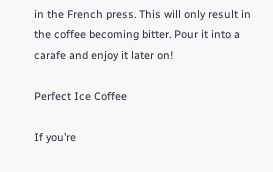in the French press. This will only result in the coffee becoming bitter. Pour it into a carafe and enjoy it later on!

Perfect Ice Coffee

If you’re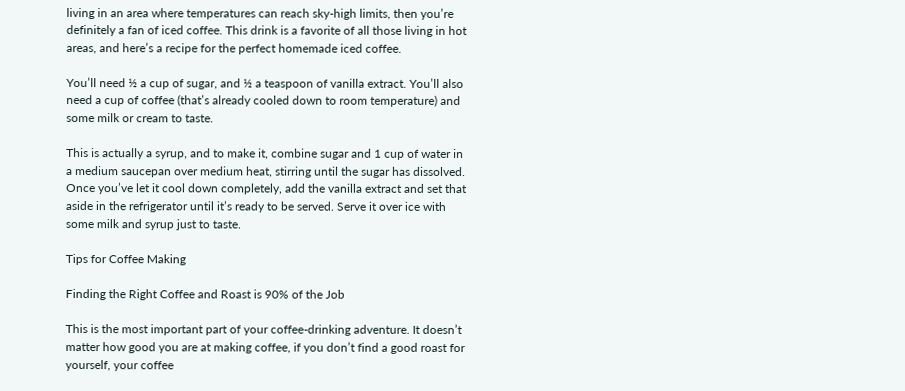living in an area where temperatures can reach sky-high limits, then you’re definitely a fan of iced coffee. This drink is a favorite of all those living in hot areas, and here’s a recipe for the perfect homemade iced coffee.

You’ll need ½ a cup of sugar, and ½ a teaspoon of vanilla extract. You’ll also need a cup of coffee (that’s already cooled down to room temperature) and some milk or cream to taste.

This is actually a syrup, and to make it, combine sugar and 1 cup of water in a medium saucepan over medium heat, stirring until the sugar has dissolved. Once you’ve let it cool down completely, add the vanilla extract and set that aside in the refrigerator until it’s ready to be served. Serve it over ice with some milk and syrup just to taste.

Tips for Coffee Making

Finding the Right Coffee and Roast is 90% of the Job

This is the most important part of your coffee-drinking adventure. It doesn’t matter how good you are at making coffee, if you don’t find a good roast for yourself, your coffee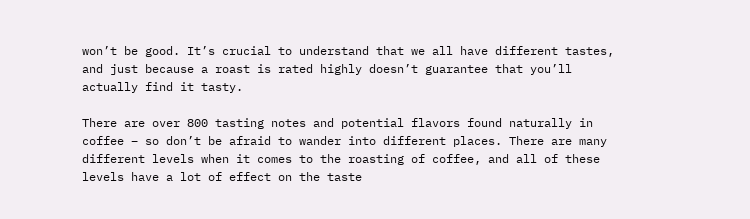won’t be good. It’s crucial to understand that we all have different tastes, and just because a roast is rated highly doesn’t guarantee that you’ll actually find it tasty.

There are over 800 tasting notes and potential flavors found naturally in coffee – so don’t be afraid to wander into different places. There are many different levels when it comes to the roasting of coffee, and all of these levels have a lot of effect on the taste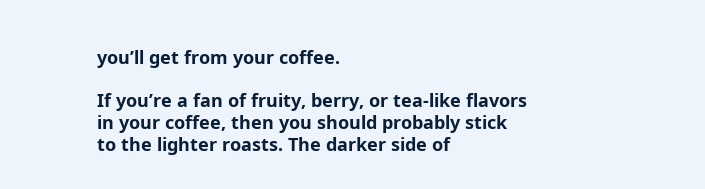you’ll get from your coffee.

If you’re a fan of fruity, berry, or tea-like flavors in your coffee, then you should probably stick to the lighter roasts. The darker side of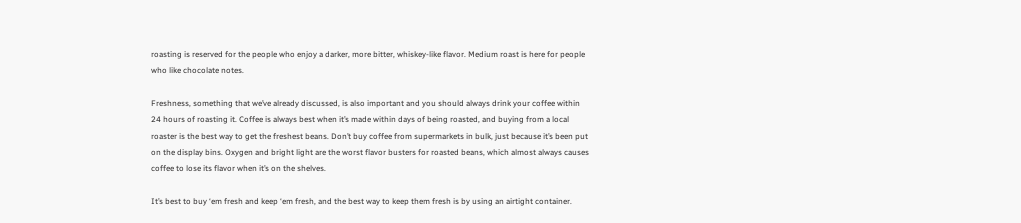roasting is reserved for the people who enjoy a darker, more bitter, whiskey-like flavor. Medium roast is here for people who like chocolate notes.

Freshness, something that we’ve already discussed, is also important and you should always drink your coffee within 24 hours of roasting it. Coffee is always best when it’s made within days of being roasted, and buying from a local roaster is the best way to get the freshest beans. Don’t buy coffee from supermarkets in bulk, just because it’s been put on the display bins. Oxygen and bright light are the worst flavor busters for roasted beans, which almost always causes coffee to lose its flavor when it’s on the shelves.

It’s best to buy ‘em fresh and keep ‘em fresh, and the best way to keep them fresh is by using an airtight container.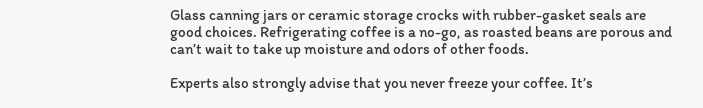Glass canning jars or ceramic storage crocks with rubber-gasket seals are good choices. Refrigerating coffee is a no-go, as roasted beans are porous and can’t wait to take up moisture and odors of other foods.

Experts also strongly advise that you never freeze your coffee. It’s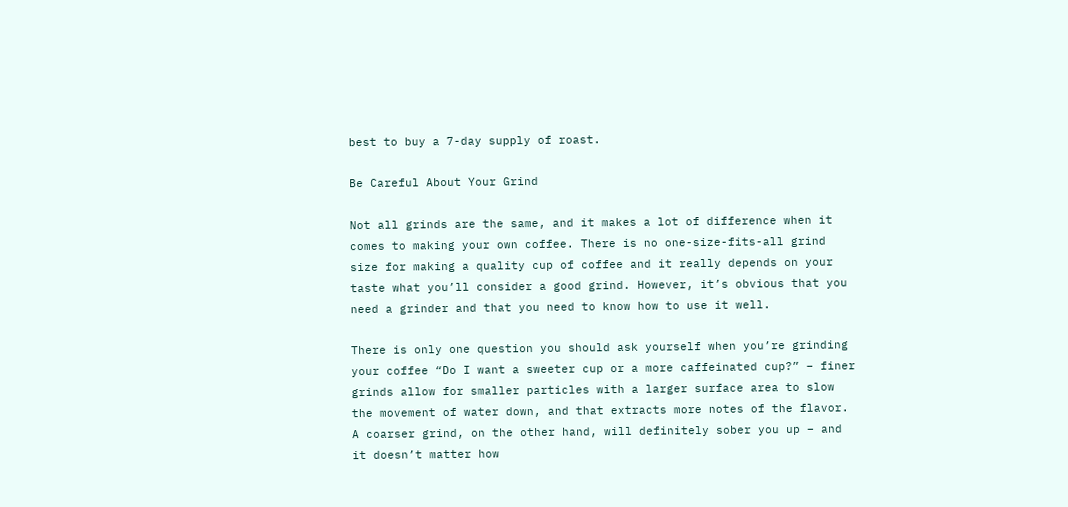best to buy a 7-day supply of roast.

Be Careful About Your Grind

Not all grinds are the same, and it makes a lot of difference when it comes to making your own coffee. There is no one-size-fits-all grind size for making a quality cup of coffee and it really depends on your taste what you’ll consider a good grind. However, it’s obvious that you need a grinder and that you need to know how to use it well.

There is only one question you should ask yourself when you’re grinding your coffee “Do I want a sweeter cup or a more caffeinated cup?” – finer grinds allow for smaller particles with a larger surface area to slow the movement of water down, and that extracts more notes of the flavor. A coarser grind, on the other hand, will definitely sober you up – and it doesn’t matter how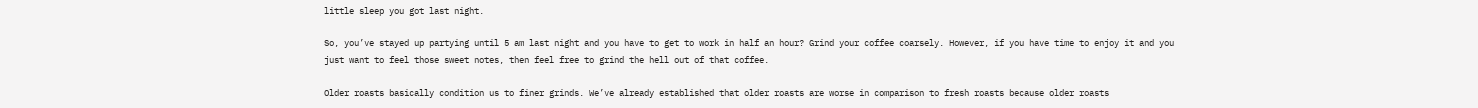little sleep you got last night.

So, you’ve stayed up partying until 5 am last night and you have to get to work in half an hour? Grind your coffee coarsely. However, if you have time to enjoy it and you just want to feel those sweet notes, then feel free to grind the hell out of that coffee.

Older roasts basically condition us to finer grinds. We’ve already established that older roasts are worse in comparison to fresh roasts because older roasts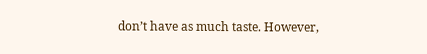don’t have as much taste. However,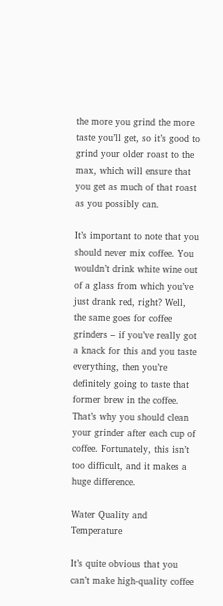the more you grind the more taste you’ll get, so it’s good to grind your older roast to the max, which will ensure that you get as much of that roast as you possibly can.

It’s important to note that you should never mix coffee. You wouldn’t drink white wine out of a glass from which you’ve just drank red, right? Well, the same goes for coffee grinders – if you’ve really got a knack for this and you taste everything, then you’re definitely going to taste that former brew in the coffee. That’s why you should clean your grinder after each cup of coffee. Fortunately, this isn’t too difficult, and it makes a huge difference.

Water Quality and Temperature

It’s quite obvious that you can’t make high-quality coffee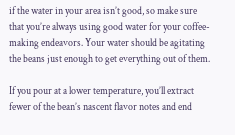if the water in your area isn’t good, so make sure that you’re always using good water for your coffee-making endeavors. Your water should be agitating the beans just enough to get everything out of them.

If you pour at a lower temperature, you’ll extract fewer of the bean’s nascent flavor notes and end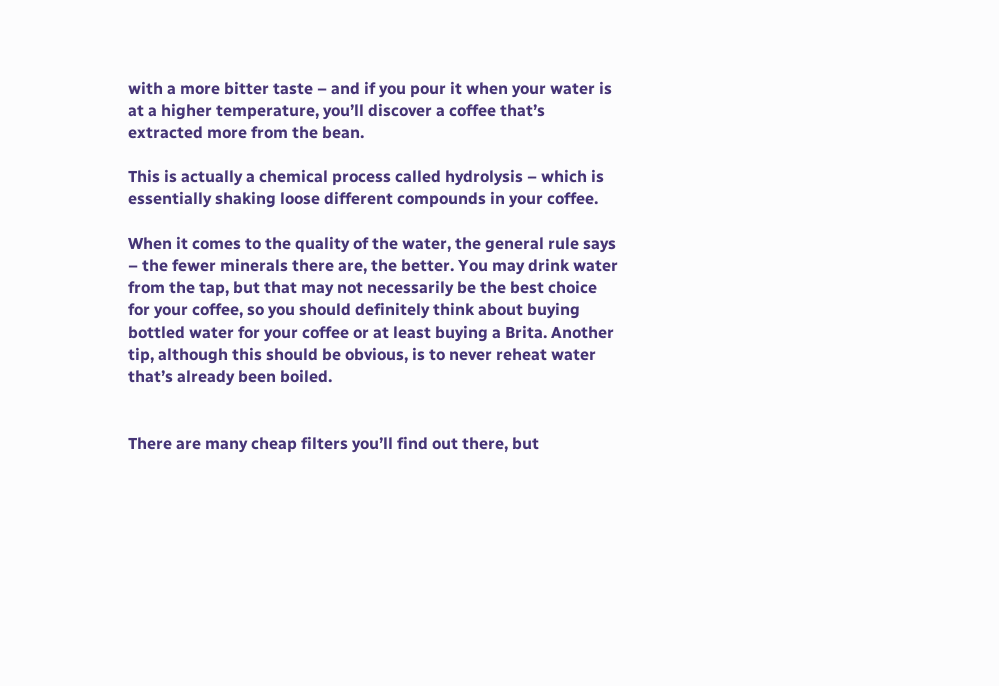with a more bitter taste – and if you pour it when your water is at a higher temperature, you’ll discover a coffee that’s extracted more from the bean.

This is actually a chemical process called hydrolysis – which is essentially shaking loose different compounds in your coffee.

When it comes to the quality of the water, the general rule says – the fewer minerals there are, the better. You may drink water from the tap, but that may not necessarily be the best choice for your coffee, so you should definitely think about buying bottled water for your coffee or at least buying a Brita. Another tip, although this should be obvious, is to never reheat water that’s already been boiled.


There are many cheap filters you’ll find out there, but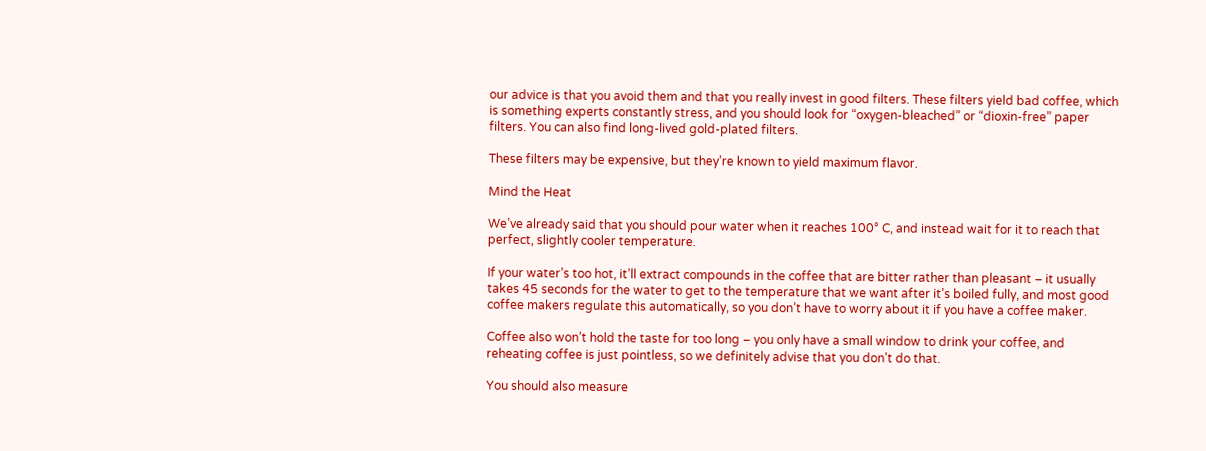our advice is that you avoid them and that you really invest in good filters. These filters yield bad coffee, which is something experts constantly stress, and you should look for “oxygen-bleached” or “dioxin-free” paper filters. You can also find long-lived gold-plated filters.

These filters may be expensive, but they’re known to yield maximum flavor.

Mind the Heat

We’ve already said that you should pour water when it reaches 100° C, and instead wait for it to reach that perfect, slightly cooler temperature.

If your water’s too hot, it’ll extract compounds in the coffee that are bitter rather than pleasant – it usually takes 45 seconds for the water to get to the temperature that we want after it’s boiled fully, and most good coffee makers regulate this automatically, so you don’t have to worry about it if you have a coffee maker.

Coffee also won’t hold the taste for too long – you only have a small window to drink your coffee, and reheating coffee is just pointless, so we definitely advise that you don’t do that.

You should also measure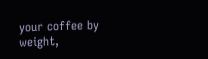your coffee by weight,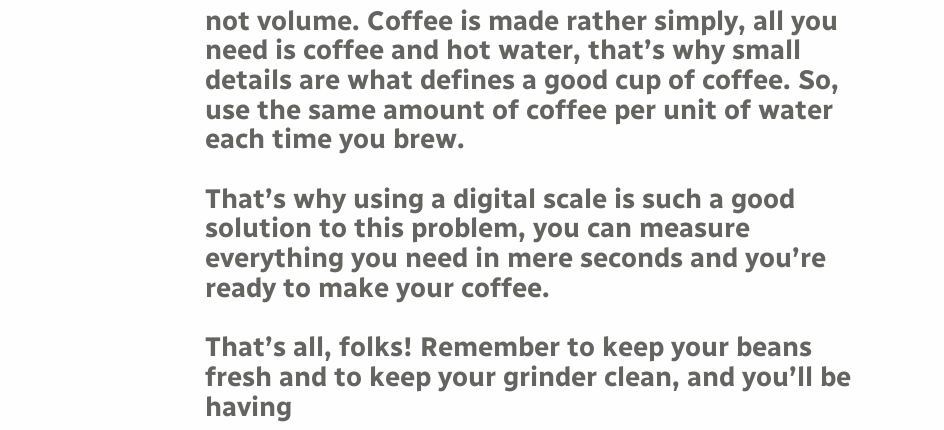not volume. Coffee is made rather simply, all you need is coffee and hot water, that’s why small details are what defines a good cup of coffee. So, use the same amount of coffee per unit of water each time you brew.

That’s why using a digital scale is such a good solution to this problem, you can measure everything you need in mere seconds and you’re ready to make your coffee.

That’s all, folks! Remember to keep your beans fresh and to keep your grinder clean, and you’ll be having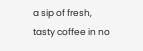a sip of fresh, tasty coffee in no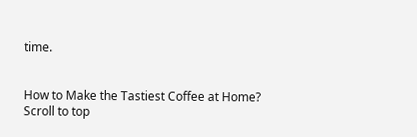time.


How to Make the Tastiest Coffee at Home?
Scroll to top